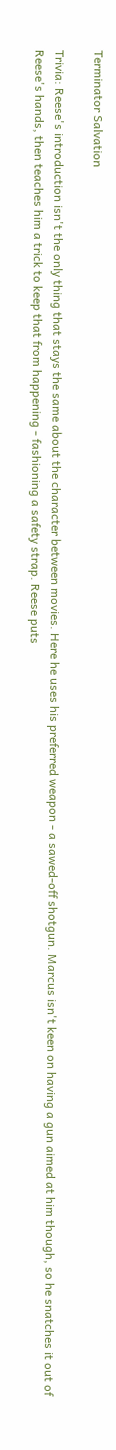Terminator Salvation

Trivia: Reese's introduction isn't the only thing that stays the same about the character between movies. Here he uses his preferred weapon - a sawed-off shotgun. Marcus isn't keen on having a gun aimed at him though, so he snatches it out of Reese's hands, then teaches him a trick to keep that from happening - fashioning a safety strap. Reese puts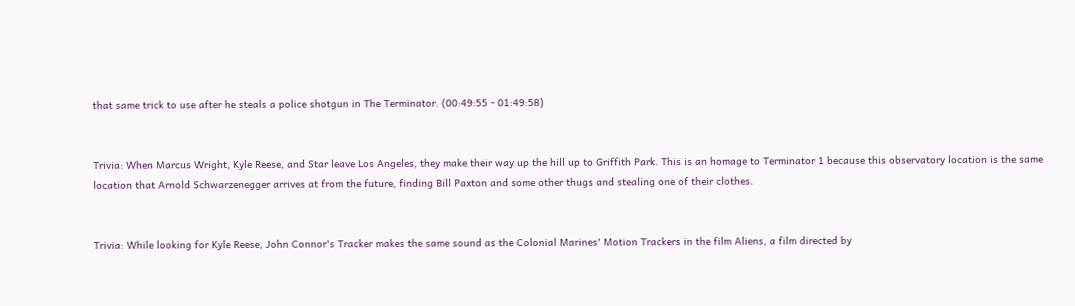that same trick to use after he steals a police shotgun in The Terminator. (00:49:55 - 01:49:58)


Trivia: When Marcus Wright, Kyle Reese, and Star leave Los Angeles, they make their way up the hill up to Griffith Park. This is an homage to Terminator 1 because this observatory location is the same location that Arnold Schwarzenegger arrives at from the future, finding Bill Paxton and some other thugs and stealing one of their clothes.


Trivia: While looking for Kyle Reese, John Connor's Tracker makes the same sound as the Colonial Marines' Motion Trackers in the film Aliens, a film directed by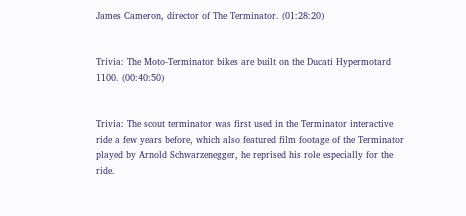James Cameron, director of The Terminator. (01:28:20)


Trivia: The Moto-Terminator bikes are built on the Ducati Hypermotard 1100. (00:40:50)


Trivia: The scout terminator was first used in the Terminator interactive ride a few years before, which also featured film footage of the Terminator played by Arnold Schwarzenegger, he reprised his role especially for the ride.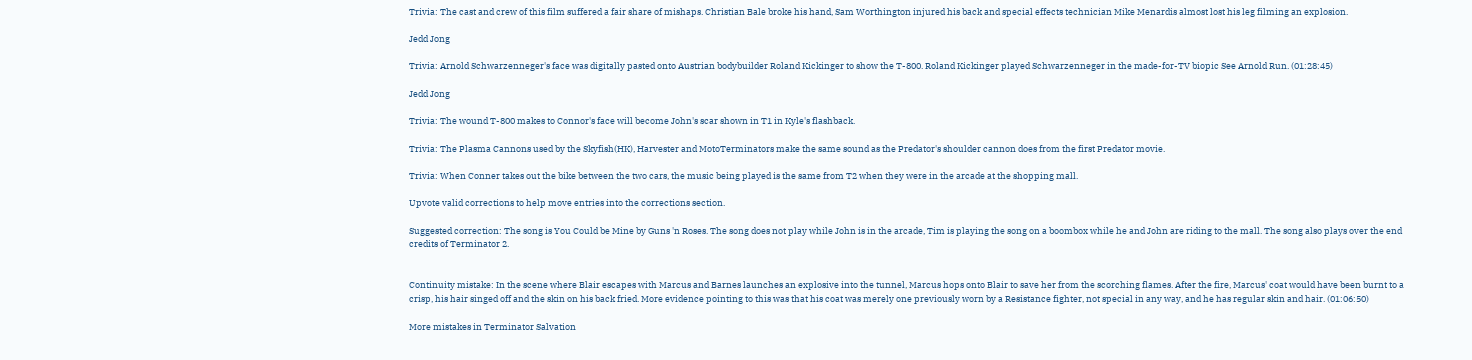Trivia: The cast and crew of this film suffered a fair share of mishaps. Christian Bale broke his hand, Sam Worthington injured his back and special effects technician Mike Menardis almost lost his leg filming an explosion.

Jedd Jong

Trivia: Arnold Schwarzenneger's face was digitally pasted onto Austrian bodybuilder Roland Kickinger to show the T-800. Roland Kickinger played Schwarzenneger in the made-for-TV biopic See Arnold Run. (01:28:45)

Jedd Jong

Trivia: The wound T-800 makes to Connor's face will become John's scar shown in T1 in Kyle's flashback.

Trivia: The Plasma Cannons used by the Skyfish(HK), Harvester and MotoTerminators make the same sound as the Predator's shoulder cannon does from the first Predator movie.

Trivia: When Conner takes out the bike between the two cars, the music being played is the same from T2 when they were in the arcade at the shopping mall.

Upvote valid corrections to help move entries into the corrections section.

Suggested correction: The song is You Could be Mine by Guns 'n Roses. The song does not play while John is in the arcade, Tim is playing the song on a boombox while he and John are riding to the mall. The song also plays over the end credits of Terminator 2.


Continuity mistake: In the scene where Blair escapes with Marcus and Barnes launches an explosive into the tunnel, Marcus hops onto Blair to save her from the scorching flames. After the fire, Marcus' coat would have been burnt to a crisp, his hair singed off and the skin on his back fried. More evidence pointing to this was that his coat was merely one previously worn by a Resistance fighter, not special in any way, and he has regular skin and hair. (01:06:50)

More mistakes in Terminator Salvation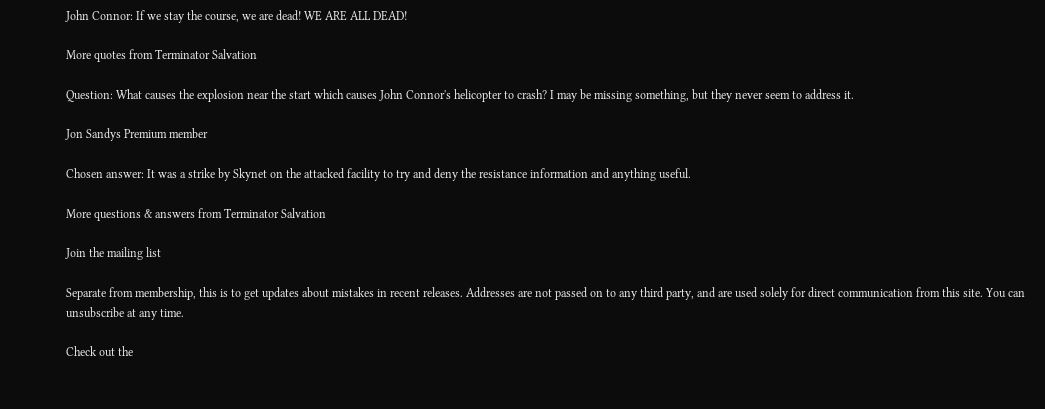John Connor: If we stay the course, we are dead! WE ARE ALL DEAD!

More quotes from Terminator Salvation

Question: What causes the explosion near the start which causes John Connor's helicopter to crash? I may be missing something, but they never seem to address it.

Jon Sandys Premium member

Chosen answer: It was a strike by Skynet on the attacked facility to try and deny the resistance information and anything useful.

More questions & answers from Terminator Salvation

Join the mailing list

Separate from membership, this is to get updates about mistakes in recent releases. Addresses are not passed on to any third party, and are used solely for direct communication from this site. You can unsubscribe at any time.

Check out the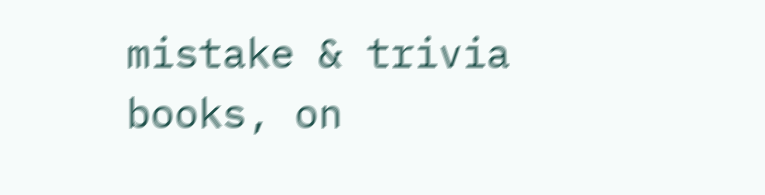mistake & trivia books, on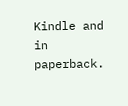Kindle and in paperback.